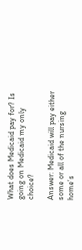What does Medicaid pay for? Is going on Medicaid my only choice?

Answer: Medicaid will pay either some or all of the nursing home’s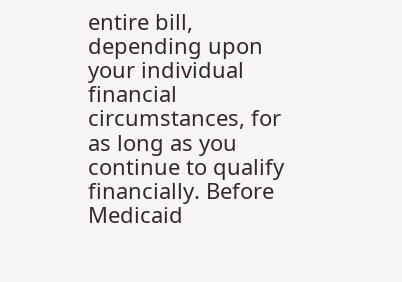entire bill, depending upon your individual financial circumstances, for as long as you continue to qualify financially. Before Medicaid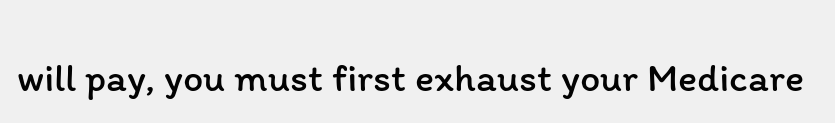will pay, you must first exhaust your Medicare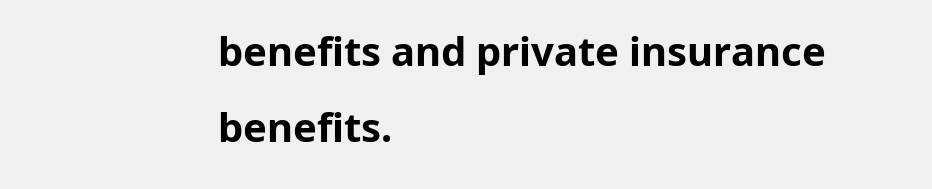benefits and private insurance benefits.